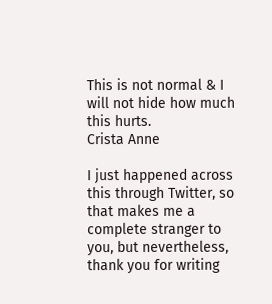This is not normal & I will not hide how much this hurts.
Crista Anne

I just happened across this through Twitter, so that makes me a complete stranger to you, but nevertheless, thank you for writing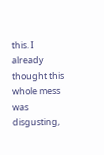this. I already thought this whole mess was disgusting,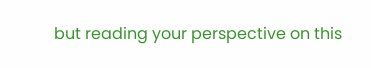but reading your perspective on this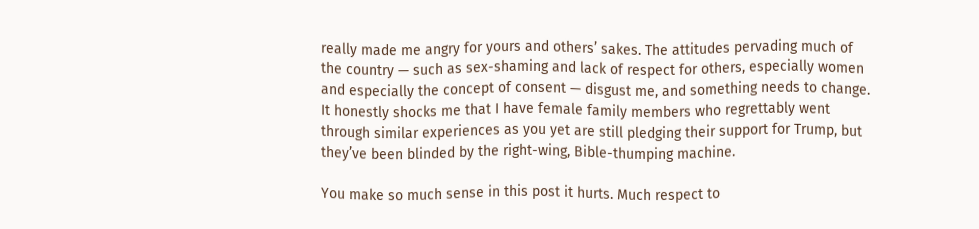really made me angry for yours and others’ sakes. The attitudes pervading much of the country — such as sex-shaming and lack of respect for others, especially women and especially the concept of consent — disgust me, and something needs to change. It honestly shocks me that I have female family members who regrettably went through similar experiences as you yet are still pledging their support for Trump, but they’ve been blinded by the right-wing, Bible-thumping machine.

You make so much sense in this post it hurts. Much respect to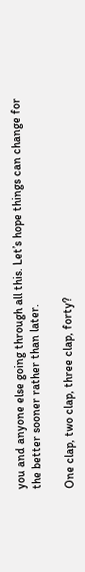you and anyone else going through all this. Let’s hope things can change for the better sooner rather than later.

One clap, two clap, three clap, forty?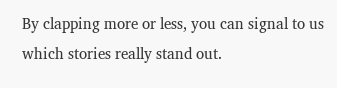By clapping more or less, you can signal to us which stories really stand out.